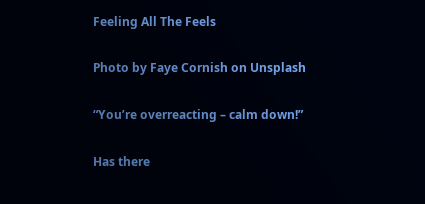Feeling All The Feels

Photo by Faye Cornish on Unsplash

“You’re overreacting – calm down!”

Has there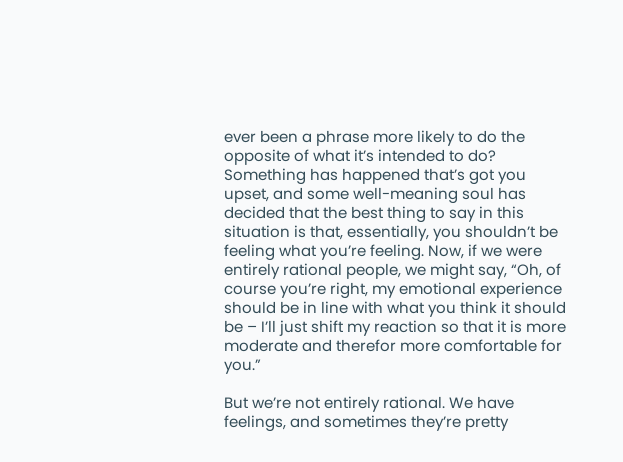ever been a phrase more likely to do the opposite of what it’s intended to do? Something has happened that’s got you upset, and some well-meaning soul has decided that the best thing to say in this situation is that, essentially, you shouldn’t be feeling what you’re feeling. Now, if we were entirely rational people, we might say, “Oh, of course you’re right, my emotional experience should be in line with what you think it should be – I’ll just shift my reaction so that it is more moderate and therefor more comfortable for you.”

But we’re not entirely rational. We have feelings, and sometimes they’re pretty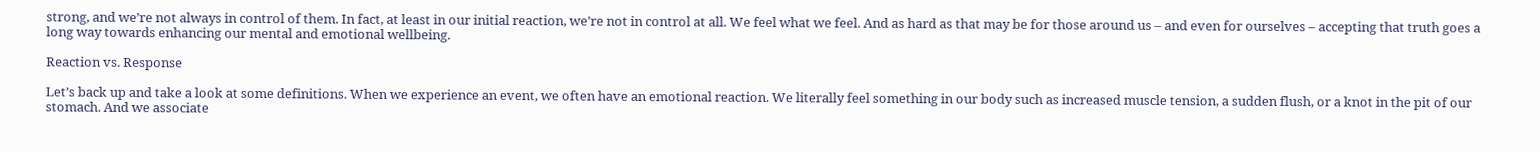strong, and we’re not always in control of them. In fact, at least in our initial reaction, we’re not in control at all. We feel what we feel. And as hard as that may be for those around us – and even for ourselves – accepting that truth goes a long way towards enhancing our mental and emotional wellbeing.

Reaction vs. Response

Let’s back up and take a look at some definitions. When we experience an event, we often have an emotional reaction. We literally feel something in our body such as increased muscle tension, a sudden flush, or a knot in the pit of our stomach. And we associate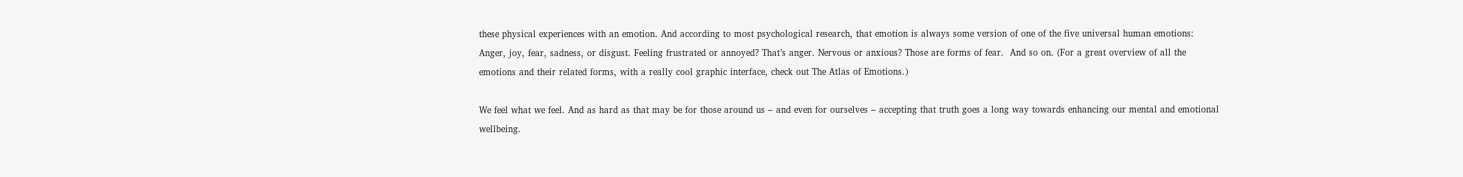these physical experiences with an emotion. And according to most psychological research, that emotion is always some version of one of the five universal human emotions: Anger, joy, fear, sadness, or disgust. Feeling frustrated or annoyed? That’s anger. Nervous or anxious? Those are forms of fear.  And so on. (For a great overview of all the emotions and their related forms, with a really cool graphic interface, check out The Atlas of Emotions.)

We feel what we feel. And as hard as that may be for those around us – and even for ourselves – accepting that truth goes a long way towards enhancing our mental and emotional wellbeing.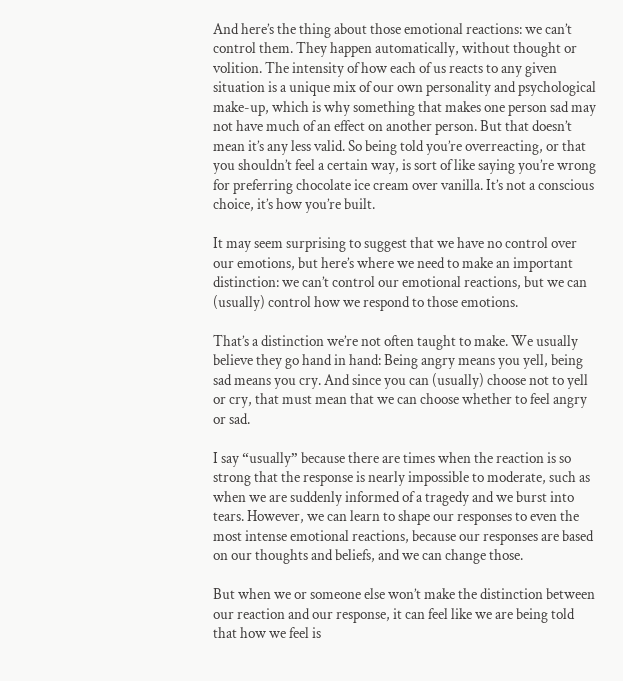And here’s the thing about those emotional reactions: we can’t control them. They happen automatically, without thought or volition. The intensity of how each of us reacts to any given situation is a unique mix of our own personality and psychological make-up, which is why something that makes one person sad may not have much of an effect on another person. But that doesn’t mean it’s any less valid. So being told you’re overreacting, or that you shouldn’t feel a certain way, is sort of like saying you’re wrong for preferring chocolate ice cream over vanilla. It’s not a conscious choice, it’s how you’re built.

It may seem surprising to suggest that we have no control over our emotions, but here’s where we need to make an important distinction: we can’t control our emotional reactions, but we can (usually) control how we respond to those emotions.

That’s a distinction we’re not often taught to make. We usually believe they go hand in hand: Being angry means you yell, being sad means you cry. And since you can (usually) choose not to yell or cry, that must mean that we can choose whether to feel angry or sad.

I say “usually” because there are times when the reaction is so strong that the response is nearly impossible to moderate, such as when we are suddenly informed of a tragedy and we burst into tears. However, we can learn to shape our responses to even the most intense emotional reactions, because our responses are based on our thoughts and beliefs, and we can change those.

But when we or someone else won’t make the distinction between our reaction and our response, it can feel like we are being told that how we feel is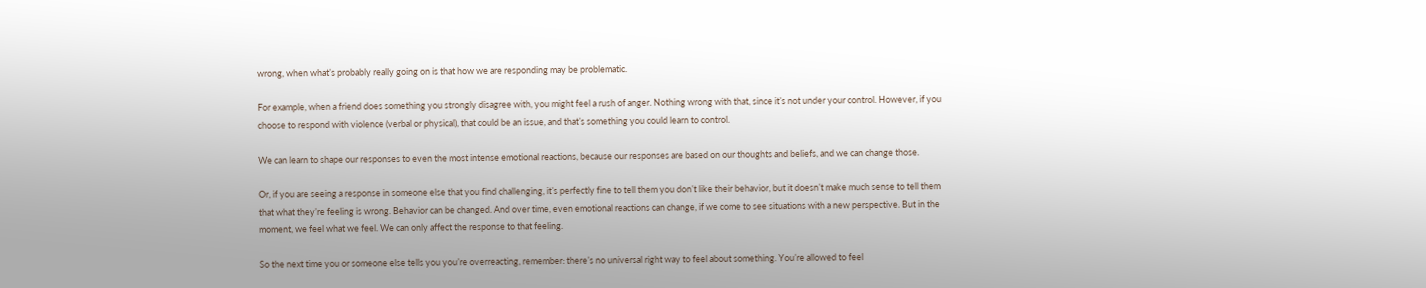wrong, when what’s probably really going on is that how we are responding may be problematic.

For example, when a friend does something you strongly disagree with, you might feel a rush of anger. Nothing wrong with that, since it’s not under your control. However, if you choose to respond with violence (verbal or physical), that could be an issue, and that’s something you could learn to control.

We can learn to shape our responses to even the most intense emotional reactions, because our responses are based on our thoughts and beliefs, and we can change those.

Or, if you are seeing a response in someone else that you find challenging, it’s perfectly fine to tell them you don’t like their behavior, but it doesn’t make much sense to tell them that what they’re feeling is wrong. Behavior can be changed. And over time, even emotional reactions can change, if we come to see situations with a new perspective. But in the moment, we feel what we feel. We can only affect the response to that feeling.

So the next time you or someone else tells you you’re overreacting, remember: there’s no universal right way to feel about something. You’re allowed to feel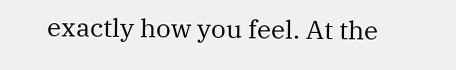exactly how you feel. At the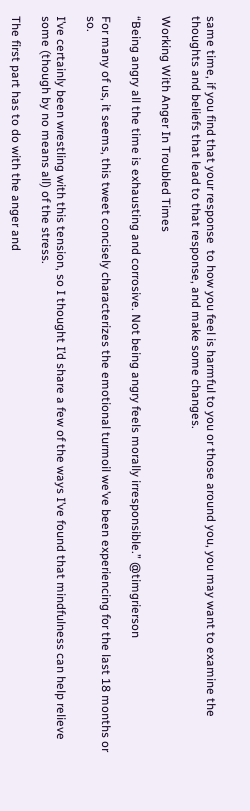same time, if you find that your response  to how you feel is harmful to you or those around you, you may want to examine the thoughts and beliefs that lead to that response, and make some changes.

Working With Anger In Troubled Times

“Being angry all the time is exhausting and corrosive. Not being angry feels morally irresponsible.” @timgrierson

For many of us, it seems, this tweet concisely characterizes the emotional turmoil we’ve been experiencing for the last 18 months or so.

I’ve certainly been wrestling with this tension, so I thought I’d share a few of the ways I’ve found that mindfulness can help relieve some (though by no means all) of the stress.

The first part has to do with the anger and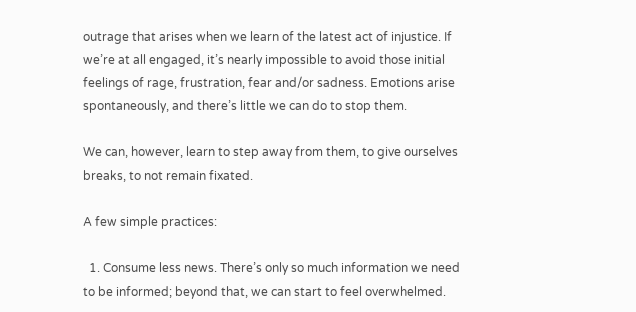outrage that arises when we learn of the latest act of injustice. If we’re at all engaged, it’s nearly impossible to avoid those initial feelings of rage, frustration, fear and/or sadness. Emotions arise spontaneously, and there’s little we can do to stop them.

We can, however, learn to step away from them, to give ourselves breaks, to not remain fixated.

A few simple practices:

  1. Consume less news. There’s only so much information we need to be informed; beyond that, we can start to feel overwhelmed.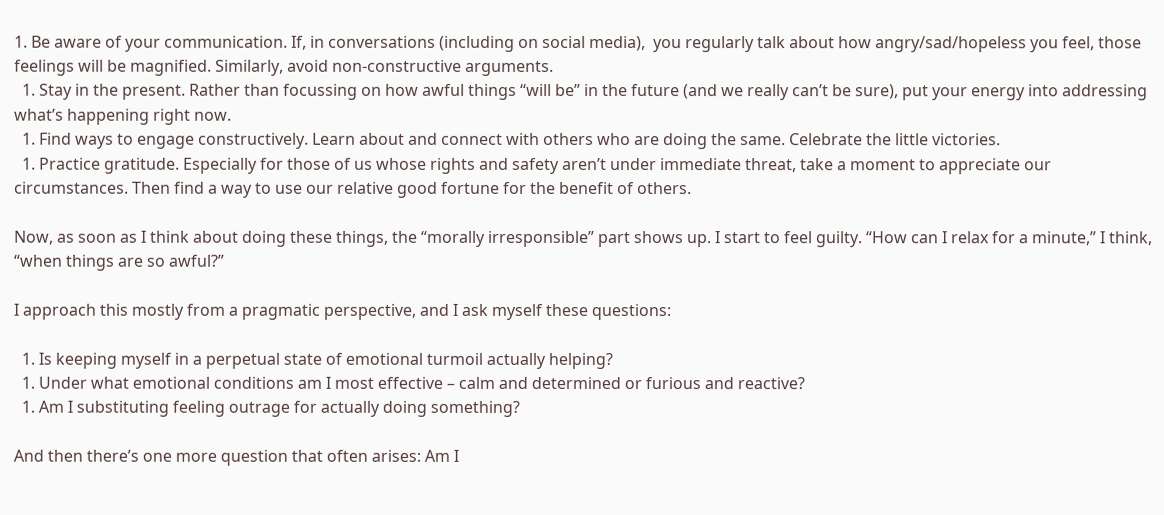1. Be aware of your communication. If, in conversations (including on social media),  you regularly talk about how angry/sad/hopeless you feel, those feelings will be magnified. Similarly, avoid non-constructive arguments.
  1. Stay in the present. Rather than focussing on how awful things “will be” in the future (and we really can’t be sure), put your energy into addressing what’s happening right now.
  1. Find ways to engage constructively. Learn about and connect with others who are doing the same. Celebrate the little victories.
  1. Practice gratitude. Especially for those of us whose rights and safety aren’t under immediate threat, take a moment to appreciate our circumstances. Then find a way to use our relative good fortune for the benefit of others.

Now, as soon as I think about doing these things, the “morally irresponsible” part shows up. I start to feel guilty. “How can I relax for a minute,” I think, “when things are so awful?”

I approach this mostly from a pragmatic perspective, and I ask myself these questions:

  1. Is keeping myself in a perpetual state of emotional turmoil actually helping?
  1. Under what emotional conditions am I most effective – calm and determined or furious and reactive?
  1. Am I substituting feeling outrage for actually doing something?

And then there’s one more question that often arises: Am I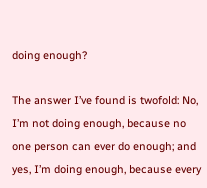doing enough?

The answer I’ve found is twofold: No, I’m not doing enough, because no one person can ever do enough; and yes, I’m doing enough, because every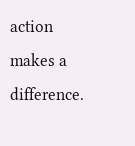action makes a difference.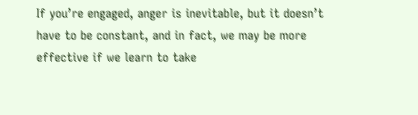If you’re engaged, anger is inevitable, but it doesn’t have to be constant, and in fact, we may be more effective if we learn to take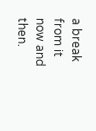a break from it now and then.